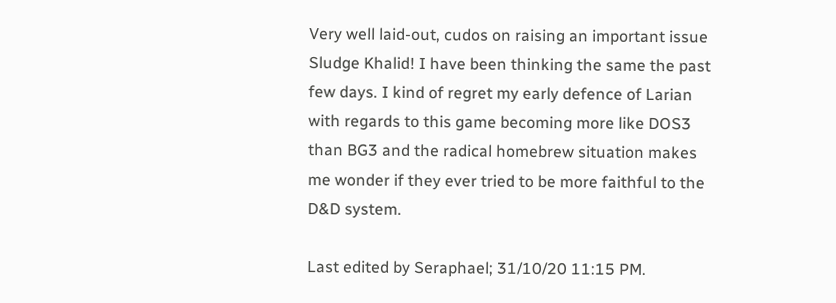Very well laid-out, cudos on raising an important issue Sludge Khalid! I have been thinking the same the past few days. I kind of regret my early defence of Larian with regards to this game becoming more like DOS3 than BG3 and the radical homebrew situation makes me wonder if they ever tried to be more faithful to the D&D system.

Last edited by Seraphael; 31/10/20 11:15 PM.